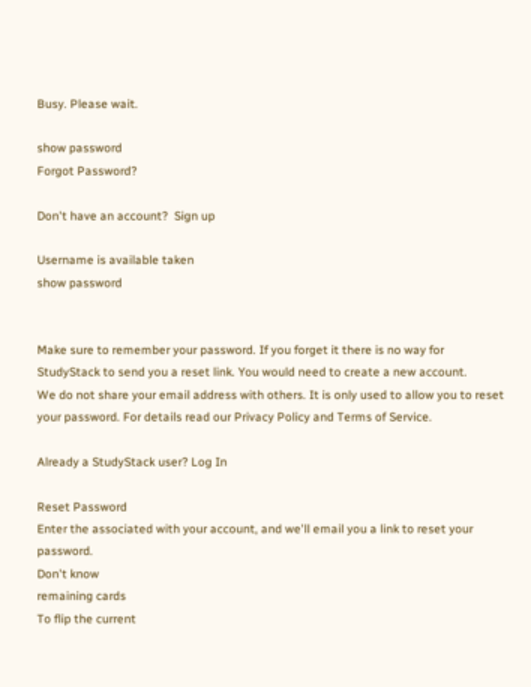Busy. Please wait.

show password
Forgot Password?

Don't have an account?  Sign up

Username is available taken
show password


Make sure to remember your password. If you forget it there is no way for StudyStack to send you a reset link. You would need to create a new account.
We do not share your email address with others. It is only used to allow you to reset your password. For details read our Privacy Policy and Terms of Service.

Already a StudyStack user? Log In

Reset Password
Enter the associated with your account, and we'll email you a link to reset your password.
Don't know
remaining cards
To flip the current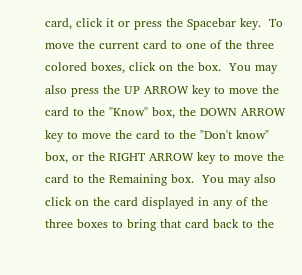card, click it or press the Spacebar key.  To move the current card to one of the three colored boxes, click on the box.  You may also press the UP ARROW key to move the card to the "Know" box, the DOWN ARROW key to move the card to the "Don't know" box, or the RIGHT ARROW key to move the card to the Remaining box.  You may also click on the card displayed in any of the three boxes to bring that card back to the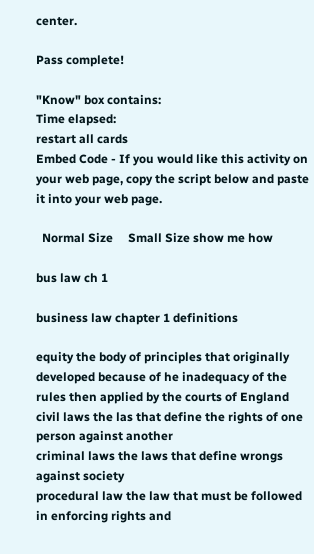center.

Pass complete!

"Know" box contains:
Time elapsed:
restart all cards
Embed Code - If you would like this activity on your web page, copy the script below and paste it into your web page.

  Normal Size     Small Size show me how

bus law ch 1

business law chapter 1 definitions

equity the body of principles that originally developed because of he inadequacy of the rules then applied by the courts of England
civil laws the las that define the rights of one person against another
criminal laws the laws that define wrongs against society
procedural law the law that must be followed in enforcing rights and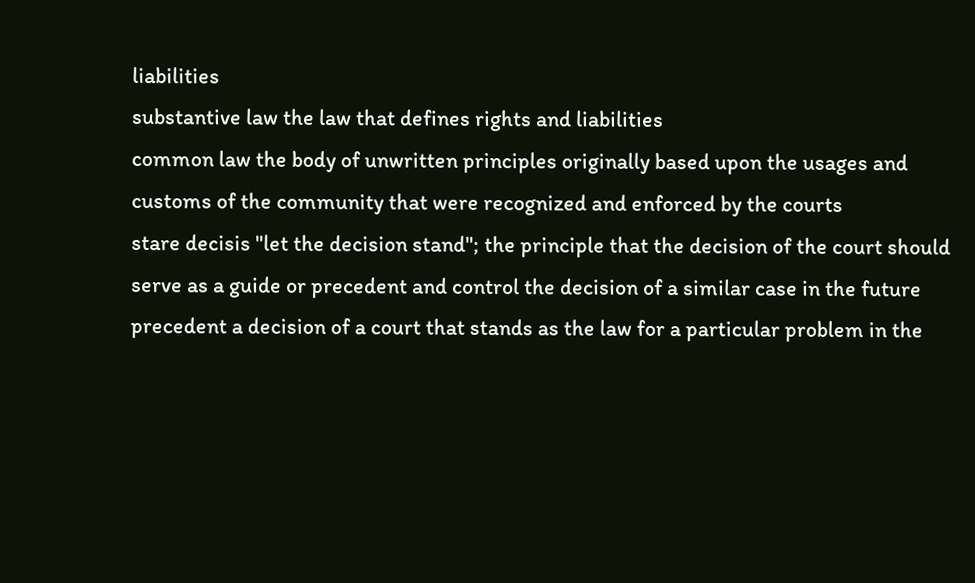liabilities
substantive law the law that defines rights and liabilities
common law the body of unwritten principles originally based upon the usages and customs of the community that were recognized and enforced by the courts
stare decisis "let the decision stand"; the principle that the decision of the court should serve as a guide or precedent and control the decision of a similar case in the future
precedent a decision of a court that stands as the law for a particular problem in the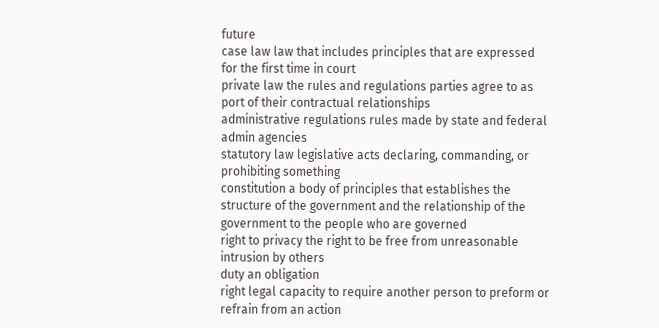future
case law law that includes principles that are expressed for the first time in court
private law the rules and regulations parties agree to as port of their contractual relationships
administrative regulations rules made by state and federal admin agencies
statutory law legislative acts declaring, commanding, or prohibiting something
constitution a body of principles that establishes the structure of the government and the relationship of the government to the people who are governed
right to privacy the right to be free from unreasonable intrusion by others
duty an obligation
right legal capacity to require another person to preform or refrain from an action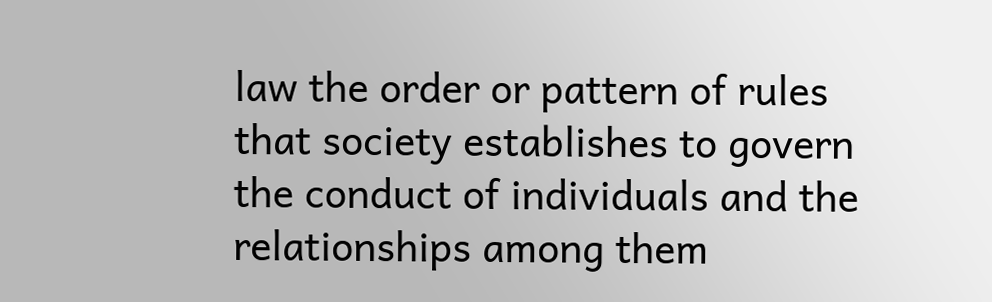law the order or pattern of rules that society establishes to govern the conduct of individuals and the relationships among them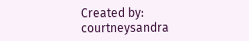Created by: courtneysandra